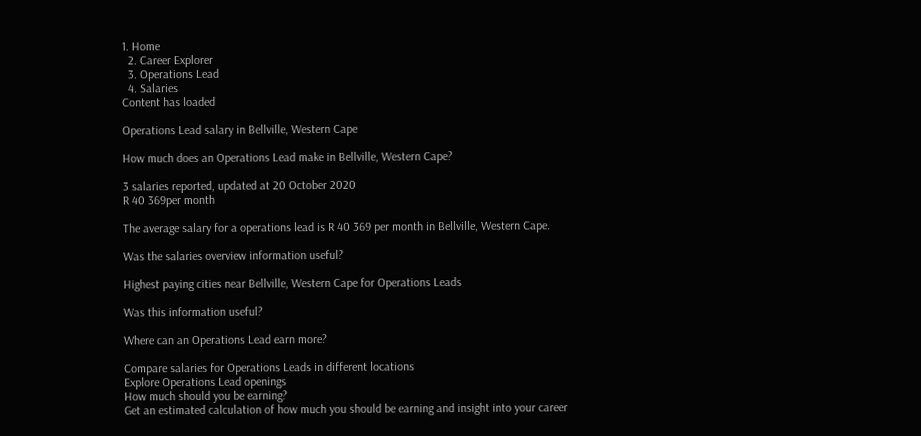1. Home
  2. Career Explorer
  3. Operations Lead
  4. Salaries
Content has loaded

Operations Lead salary in Bellville, Western Cape

How much does an Operations Lead make in Bellville, Western Cape?

3 salaries reported, updated at 20 October 2020
R 40 369per month

The average salary for a operations lead is R 40 369 per month in Bellville, Western Cape.

Was the salaries overview information useful?

Highest paying cities near Bellville, Western Cape for Operations Leads

Was this information useful?

Where can an Operations Lead earn more?

Compare salaries for Operations Leads in different locations
Explore Operations Lead openings
How much should you be earning?
Get an estimated calculation of how much you should be earning and insight into your career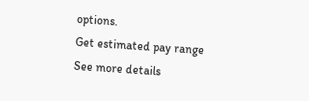options.
Get estimated pay range
See more details